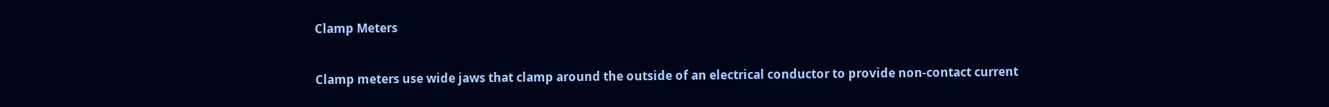Clamp Meters

Clamp meters use wide jaws that clamp around the outside of an electrical conductor to provide non-contact current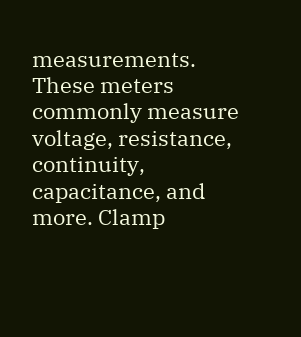measurements. These meters commonly measure voltage, resistance, continuity, capacitance, and more. Clamp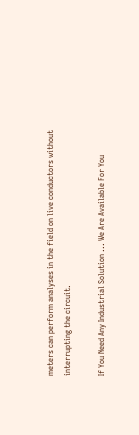meters can perform analyses in the field on live conductors without interrupting the circuit.

If You Need Any Industrial Solution ... We Are Available For You